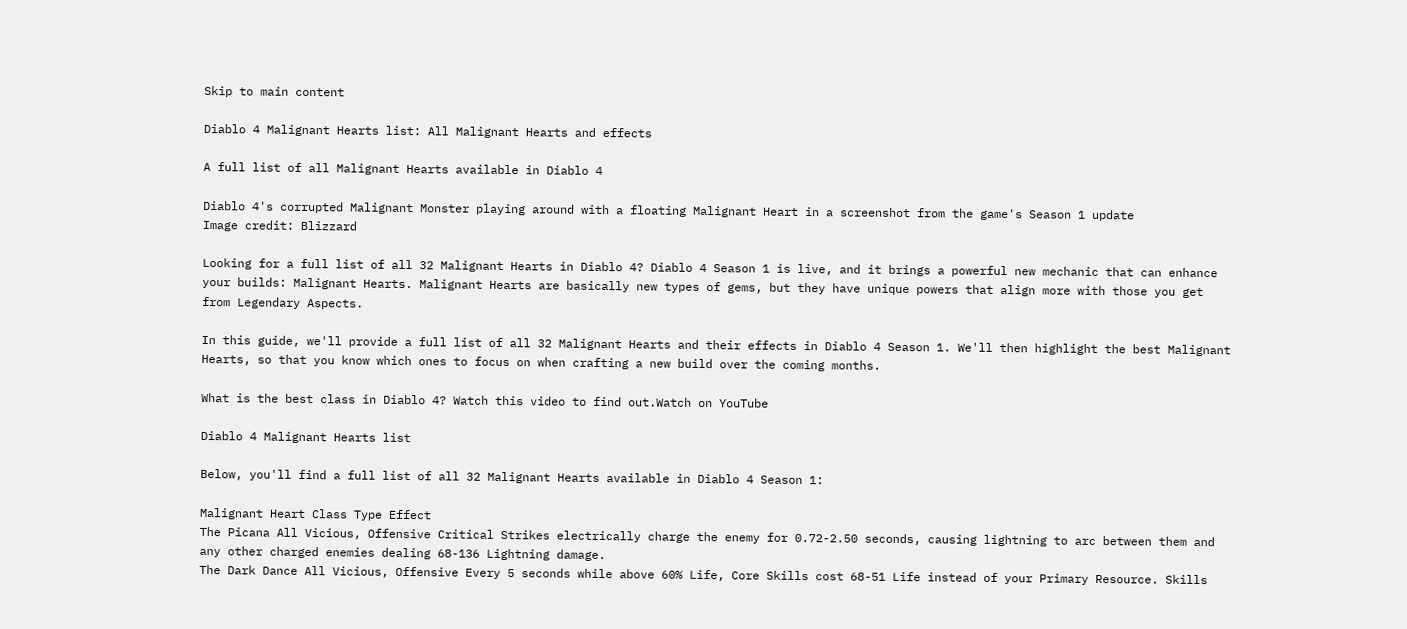Skip to main content

Diablo 4 Malignant Hearts list: All Malignant Hearts and effects

A full list of all Malignant Hearts available in Diablo 4

Diablo 4's corrupted Malignant Monster playing around with a floating Malignant Heart in a screenshot from the game's Season 1 update
Image credit: Blizzard

Looking for a full list of all 32 Malignant Hearts in Diablo 4? Diablo 4 Season 1 is live, and it brings a powerful new mechanic that can enhance your builds: Malignant Hearts. Malignant Hearts are basically new types of gems, but they have unique powers that align more with those you get from Legendary Aspects.

In this guide, we'll provide a full list of all 32 Malignant Hearts and their effects in Diablo 4 Season 1. We'll then highlight the best Malignant Hearts, so that you know which ones to focus on when crafting a new build over the coming months.

What is the best class in Diablo 4? Watch this video to find out.Watch on YouTube

Diablo 4 Malignant Hearts list

Below, you'll find a full list of all 32 Malignant Hearts available in Diablo 4 Season 1:

Malignant Heart Class Type Effect
The Picana All Vicious, Offensive Critical Strikes electrically charge the enemy for 0.72-2.50 seconds, causing lightning to arc between them and any other charged enemies dealing 68-136 Lightning damage.
The Dark Dance All Vicious, Offensive Every 5 seconds while above 60% Life, Core Skills cost 68-51 Life instead of your Primary Resource. Skills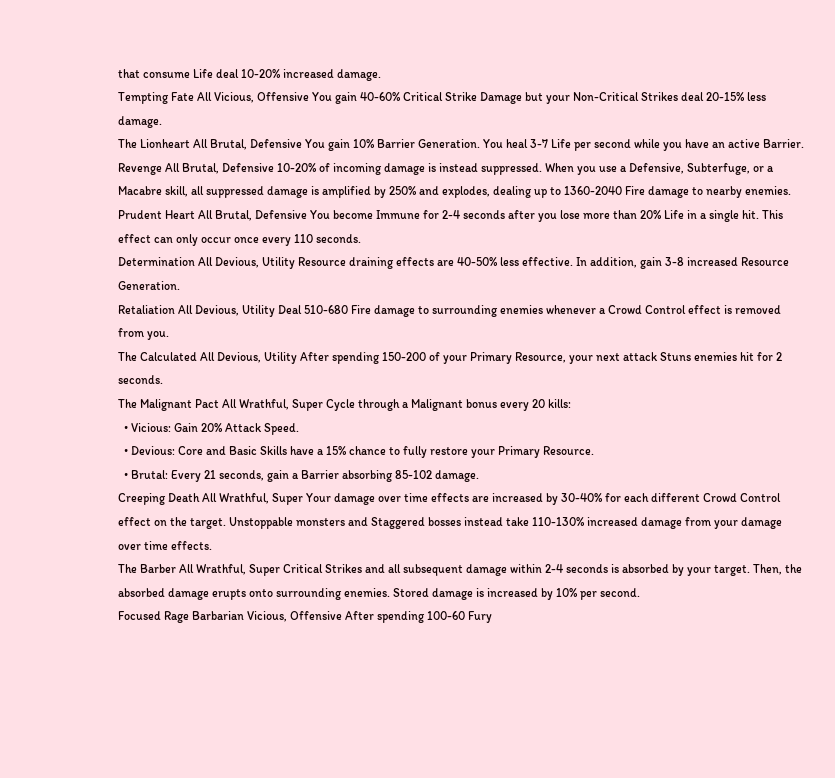that consume Life deal 10-20% increased damage.
Tempting Fate All Vicious, Offensive You gain 40-60% Critical Strike Damage but your Non-Critical Strikes deal 20-15% less damage.
The Lionheart All Brutal, Defensive You gain 10% Barrier Generation. You heal 3-7 Life per second while you have an active Barrier.
Revenge All Brutal, Defensive 10-20% of incoming damage is instead suppressed. When you use a Defensive, Subterfuge, or a Macabre skill, all suppressed damage is amplified by 250% and explodes, dealing up to 1360-2040 Fire damage to nearby enemies.
Prudent Heart All Brutal, Defensive You become Immune for 2-4 seconds after you lose more than 20% Life in a single hit. This effect can only occur once every 110 seconds.
Determination All Devious, Utility Resource draining effects are 40-50% less effective. In addition, gain 3-8 increased Resource Generation.
Retaliation All Devious, Utility Deal 510-680 Fire damage to surrounding enemies whenever a Crowd Control effect is removed from you.
The Calculated All Devious, Utility After spending 150-200 of your Primary Resource, your next attack Stuns enemies hit for 2 seconds.
The Malignant Pact All Wrathful, Super Cycle through a Malignant bonus every 20 kills:
  • Vicious: Gain 20% Attack Speed.
  • Devious: Core and Basic Skills have a 15% chance to fully restore your Primary Resource.
  • Brutal: Every 21 seconds, gain a Barrier absorbing 85-102 damage.
Creeping Death All Wrathful, Super Your damage over time effects are increased by 30-40% for each different Crowd Control effect on the target. Unstoppable monsters and Staggered bosses instead take 110-130% increased damage from your damage over time effects.
The Barber All Wrathful, Super Critical Strikes and all subsequent damage within 2-4 seconds is absorbed by your target. Then, the absorbed damage erupts onto surrounding enemies. Stored damage is increased by 10% per second.
Focused Rage Barbarian Vicious, Offensive After spending 100-60 Fury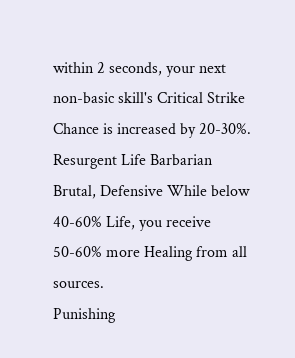within 2 seconds, your next non-basic skill's Critical Strike Chance is increased by 20-30%.
Resurgent Life Barbarian Brutal, Defensive While below 40-60% Life, you receive 50-60% more Healing from all sources.
Punishing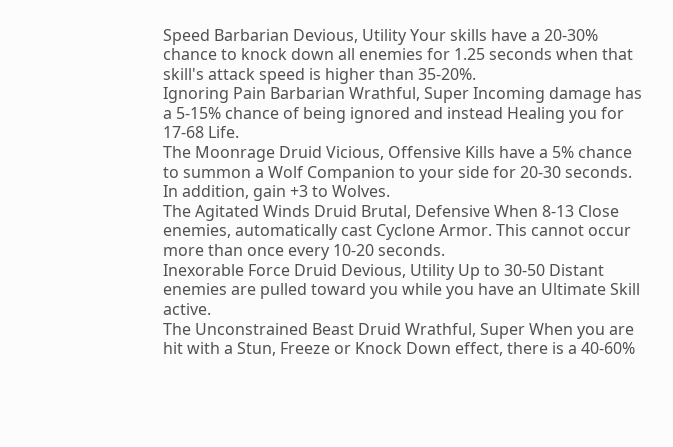Speed Barbarian Devious, Utility Your skills have a 20-30% chance to knock down all enemies for 1.25 seconds when that skill's attack speed is higher than 35-20%.
Ignoring Pain Barbarian Wrathful, Super Incoming damage has a 5-15% chance of being ignored and instead Healing you for 17-68 Life.
The Moonrage Druid Vicious, Offensive Kills have a 5% chance to summon a Wolf Companion to your side for 20-30 seconds. In addition, gain +3 to Wolves.
The Agitated Winds Druid Brutal, Defensive When 8-13 Close enemies, automatically cast Cyclone Armor. This cannot occur more than once every 10-20 seconds.
Inexorable Force Druid Devious, Utility Up to 30-50 Distant enemies are pulled toward you while you have an Ultimate Skill active.
The Unconstrained Beast Druid Wrathful, Super When you are hit with a Stun, Freeze or Knock Down effect, there is a 40-60%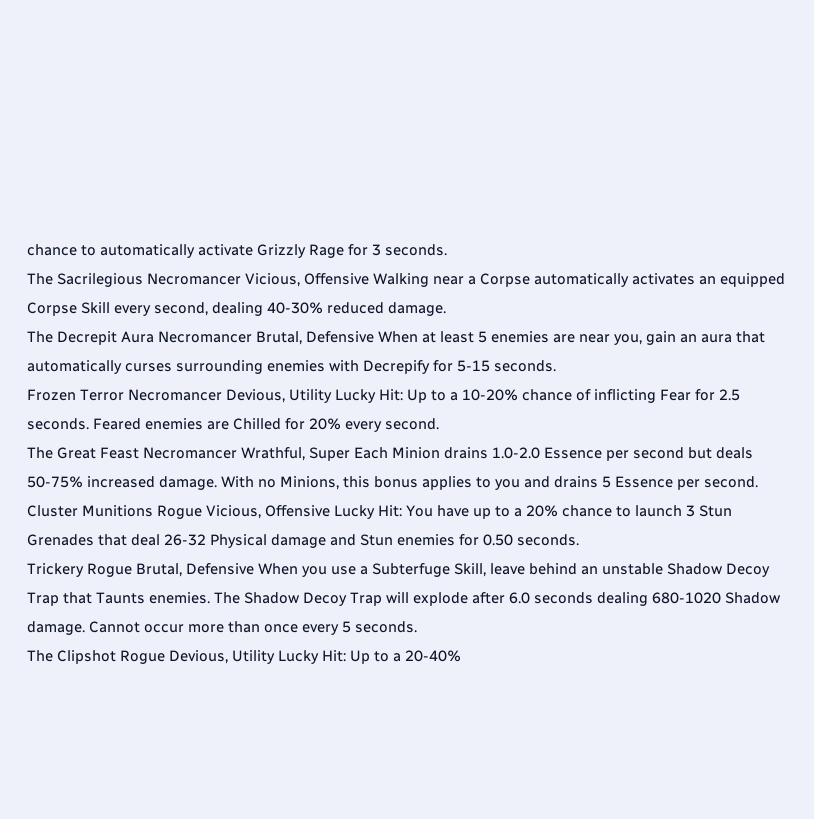chance to automatically activate Grizzly Rage for 3 seconds.
The Sacrilegious Necromancer Vicious, Offensive Walking near a Corpse automatically activates an equipped Corpse Skill every second, dealing 40-30% reduced damage.
The Decrepit Aura Necromancer Brutal, Defensive When at least 5 enemies are near you, gain an aura that automatically curses surrounding enemies with Decrepify for 5-15 seconds.
Frozen Terror Necromancer Devious, Utility Lucky Hit: Up to a 10-20% chance of inflicting Fear for 2.5 seconds. Feared enemies are Chilled for 20% every second.
The Great Feast Necromancer Wrathful, Super Each Minion drains 1.0-2.0 Essence per second but deals 50-75% increased damage. With no Minions, this bonus applies to you and drains 5 Essence per second.
Cluster Munitions Rogue Vicious, Offensive Lucky Hit: You have up to a 20% chance to launch 3 Stun Grenades that deal 26-32 Physical damage and Stun enemies for 0.50 seconds.
Trickery Rogue Brutal, Defensive When you use a Subterfuge Skill, leave behind an unstable Shadow Decoy Trap that Taunts enemies. The Shadow Decoy Trap will explode after 6.0 seconds dealing 680-1020 Shadow damage. Cannot occur more than once every 5 seconds.
The Clipshot Rogue Devious, Utility Lucky Hit: Up to a 20-40%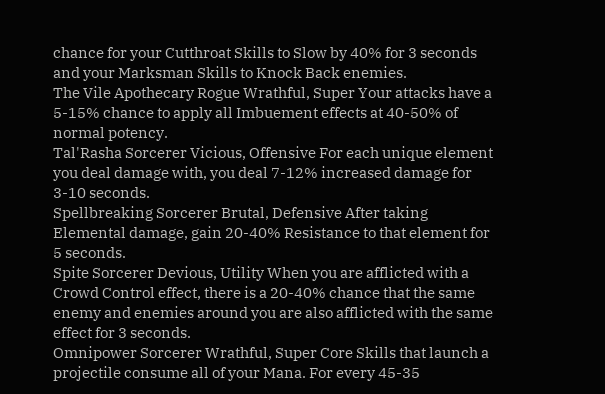chance for your Cutthroat Skills to Slow by 40% for 3 seconds and your Marksman Skills to Knock Back enemies.
The Vile Apothecary Rogue Wrathful, Super Your attacks have a 5-15% chance to apply all Imbuement effects at 40-50% of normal potency.
Tal'Rasha Sorcerer Vicious, Offensive For each unique element you deal damage with, you deal 7-12% increased damage for 3-10 seconds.
Spellbreaking Sorcerer Brutal, Defensive After taking Elemental damage, gain 20-40% Resistance to that element for 5 seconds.
Spite Sorcerer Devious, Utility When you are afflicted with a Crowd Control effect, there is a 20-40% chance that the same enemy and enemies around you are also afflicted with the same effect for 3 seconds.
Omnipower Sorcerer Wrathful, Super Core Skills that launch a projectile consume all of your Mana. For every 45-35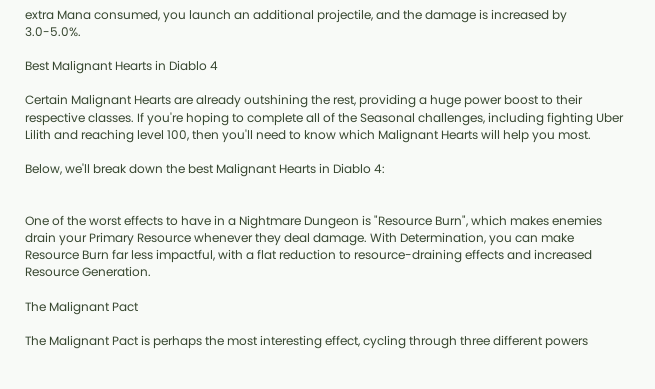extra Mana consumed, you launch an additional projectile, and the damage is increased by 3.0-5.0%.

Best Malignant Hearts in Diablo 4

Certain Malignant Hearts are already outshining the rest, providing a huge power boost to their respective classes. If you're hoping to complete all of the Seasonal challenges, including fighting Uber Lilith and reaching level 100, then you'll need to know which Malignant Hearts will help you most.

Below, we'll break down the best Malignant Hearts in Diablo 4:


One of the worst effects to have in a Nightmare Dungeon is "Resource Burn", which makes enemies drain your Primary Resource whenever they deal damage. With Determination, you can make Resource Burn far less impactful, with a flat reduction to resource-draining effects and increased Resource Generation.

The Malignant Pact

The Malignant Pact is perhaps the most interesting effect, cycling through three different powers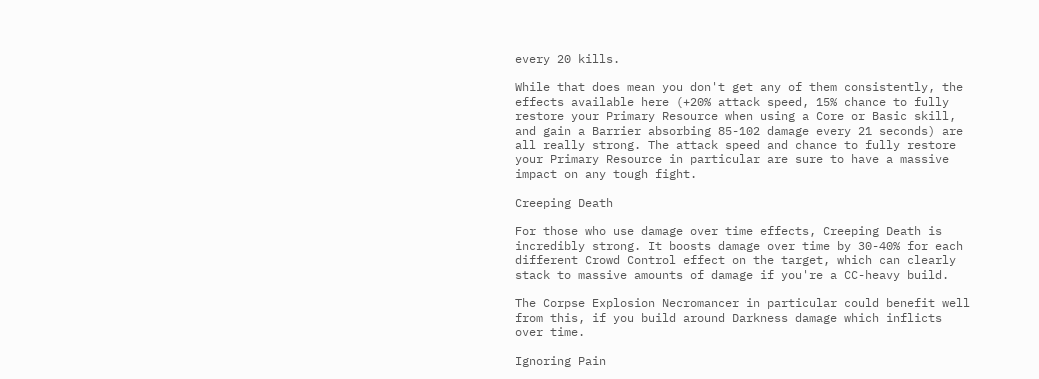every 20 kills.

While that does mean you don't get any of them consistently, the effects available here (+20% attack speed, 15% chance to fully restore your Primary Resource when using a Core or Basic skill, and gain a Barrier absorbing 85-102 damage every 21 seconds) are all really strong. The attack speed and chance to fully restore your Primary Resource in particular are sure to have a massive impact on any tough fight.

Creeping Death

For those who use damage over time effects, Creeping Death is incredibly strong. It boosts damage over time by 30-40% for each different Crowd Control effect on the target, which can clearly stack to massive amounts of damage if you're a CC-heavy build.

The Corpse Explosion Necromancer in particular could benefit well from this, if you build around Darkness damage which inflicts over time.

Ignoring Pain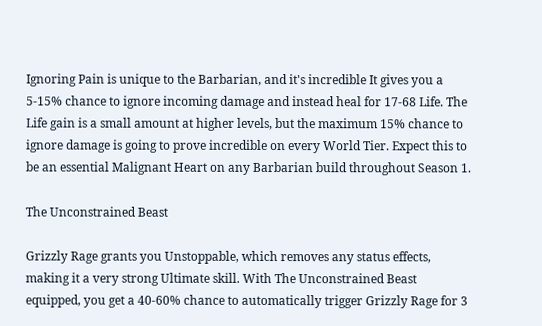Ignoring Pain is unique to the Barbarian, and it's incredible It gives you a 5-15% chance to ignore incoming damage and instead heal for 17-68 Life. The Life gain is a small amount at higher levels, but the maximum 15% chance to ignore damage is going to prove incredible on every World Tier. Expect this to be an essential Malignant Heart on any Barbarian build throughout Season 1.

The Unconstrained Beast

Grizzly Rage grants you Unstoppable, which removes any status effects, making it a very strong Ultimate skill. With The Unconstrained Beast equipped, you get a 40-60% chance to automatically trigger Grizzly Rage for 3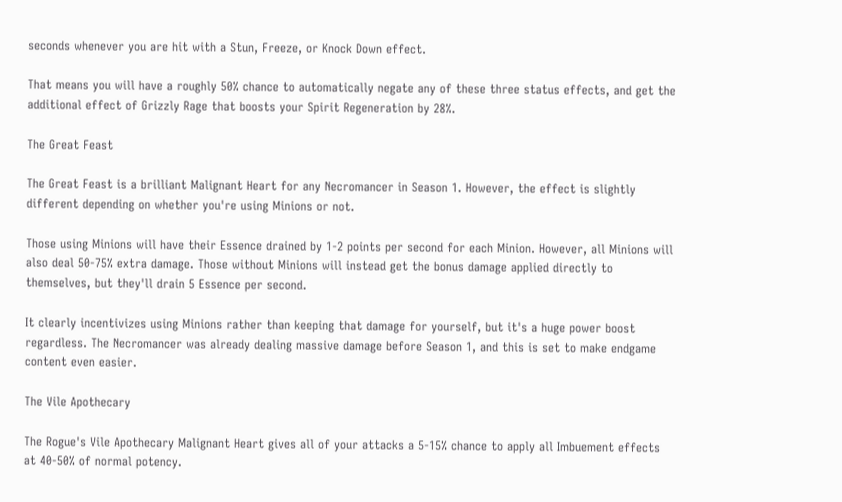seconds whenever you are hit with a Stun, Freeze, or Knock Down effect.

That means you will have a roughly 50% chance to automatically negate any of these three status effects, and get the additional effect of Grizzly Rage that boosts your Spirit Regeneration by 28%.

The Great Feast

The Great Feast is a brilliant Malignant Heart for any Necromancer in Season 1. However, the effect is slightly different depending on whether you're using Minions or not.

Those using Minions will have their Essence drained by 1-2 points per second for each Minion. However, all Minions will also deal 50-75% extra damage. Those without Minions will instead get the bonus damage applied directly to themselves, but they'll drain 5 Essence per second.

It clearly incentivizes using Minions rather than keeping that damage for yourself, but it's a huge power boost regardless. The Necromancer was already dealing massive damage before Season 1, and this is set to make endgame content even easier.

The Vile Apothecary

The Rogue's Vile Apothecary Malignant Heart gives all of your attacks a 5-15% chance to apply all Imbuement effects at 40-50% of normal potency.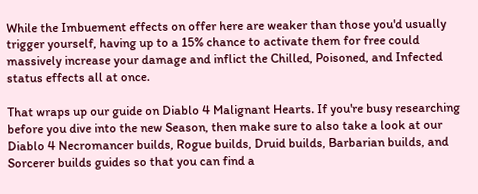While the Imbuement effects on offer here are weaker than those you'd usually trigger yourself, having up to a 15% chance to activate them for free could massively increase your damage and inflict the Chilled, Poisoned, and Infected status effects all at once.

That wraps up our guide on Diablo 4 Malignant Hearts. If you're busy researching before you dive into the new Season, then make sure to also take a look at our Diablo 4 Necromancer builds, Rogue builds, Druid builds, Barbarian builds, and Sorcerer builds guides so that you can find a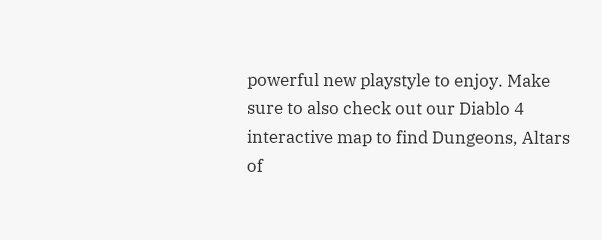powerful new playstyle to enjoy. Make sure to also check out our Diablo 4 interactive map to find Dungeons, Altars of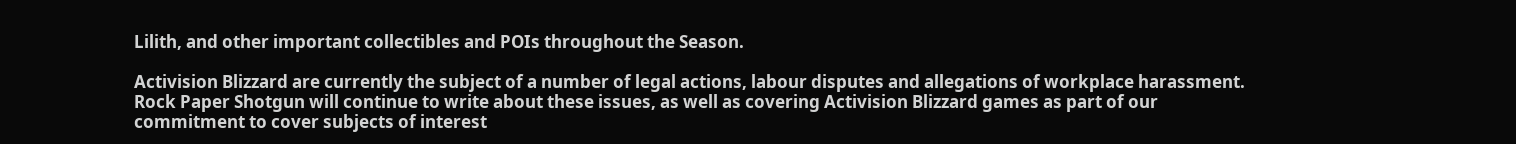Lilith, and other important collectibles and POIs throughout the Season.

Activision Blizzard are currently the subject of a number of legal actions, labour disputes and allegations of workplace harassment. Rock Paper Shotgun will continue to write about these issues, as well as covering Activision Blizzard games as part of our commitment to cover subjects of interest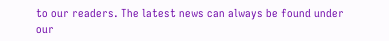to our readers. The latest news can always be found under our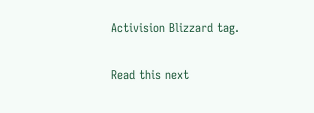Activision Blizzard tag.

Read this next